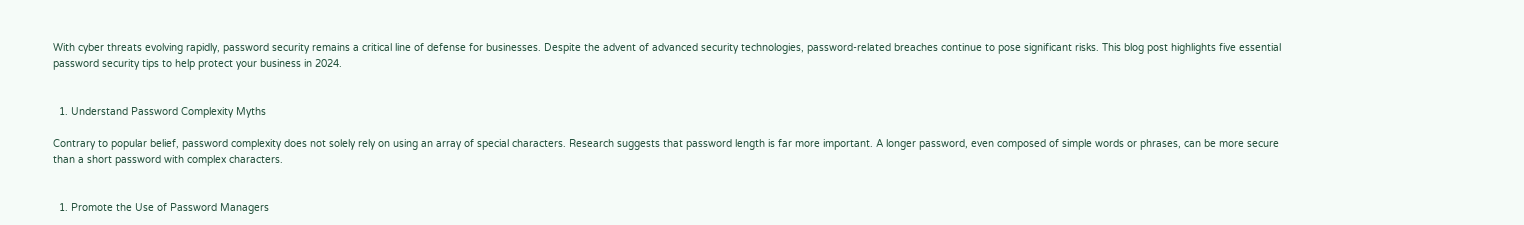With cyber threats evolving rapidly, password security remains a critical line of defense for businesses. Despite the advent of advanced security technologies, password-related breaches continue to pose significant risks. This blog post highlights five essential password security tips to help protect your business in 2024.


  1. Understand Password Complexity Myths

Contrary to popular belief, password complexity does not solely rely on using an array of special characters. Research suggests that password length is far more important. A longer password, even composed of simple words or phrases, can be more secure than a short password with complex characters.


  1. Promote the Use of Password Managers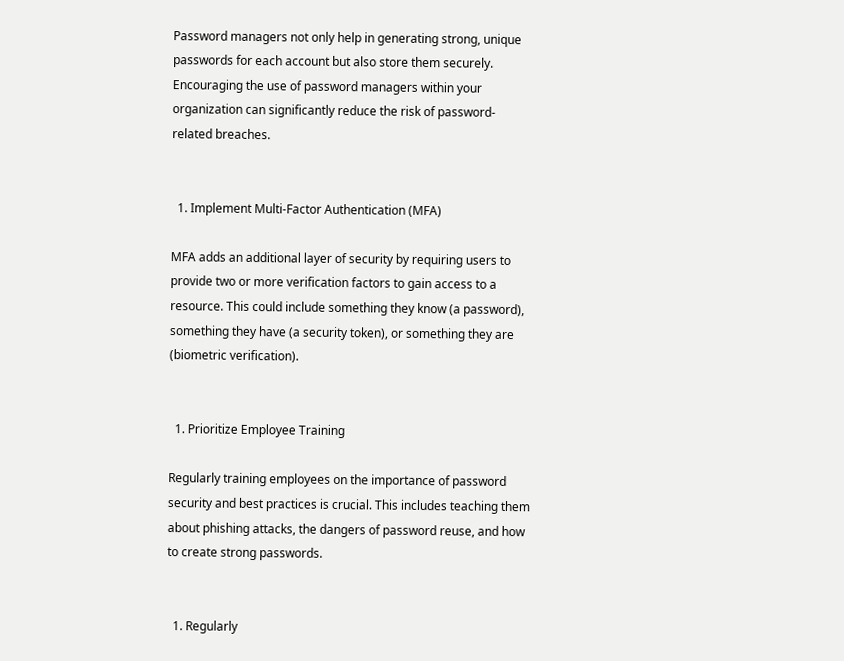Password managers not only help in generating strong, unique passwords for each account but also store them securely. Encouraging the use of password managers within your organization can significantly reduce the risk of password-related breaches.


  1. Implement Multi-Factor Authentication (MFA)

MFA adds an additional layer of security by requiring users to provide two or more verification factors to gain access to a resource. This could include something they know (a password), something they have (a security token), or something they are (biometric verification).


  1. Prioritize Employee Training

Regularly training employees on the importance of password security and best practices is crucial. This includes teaching them about phishing attacks, the dangers of password reuse, and how to create strong passwords.


  1. Regularly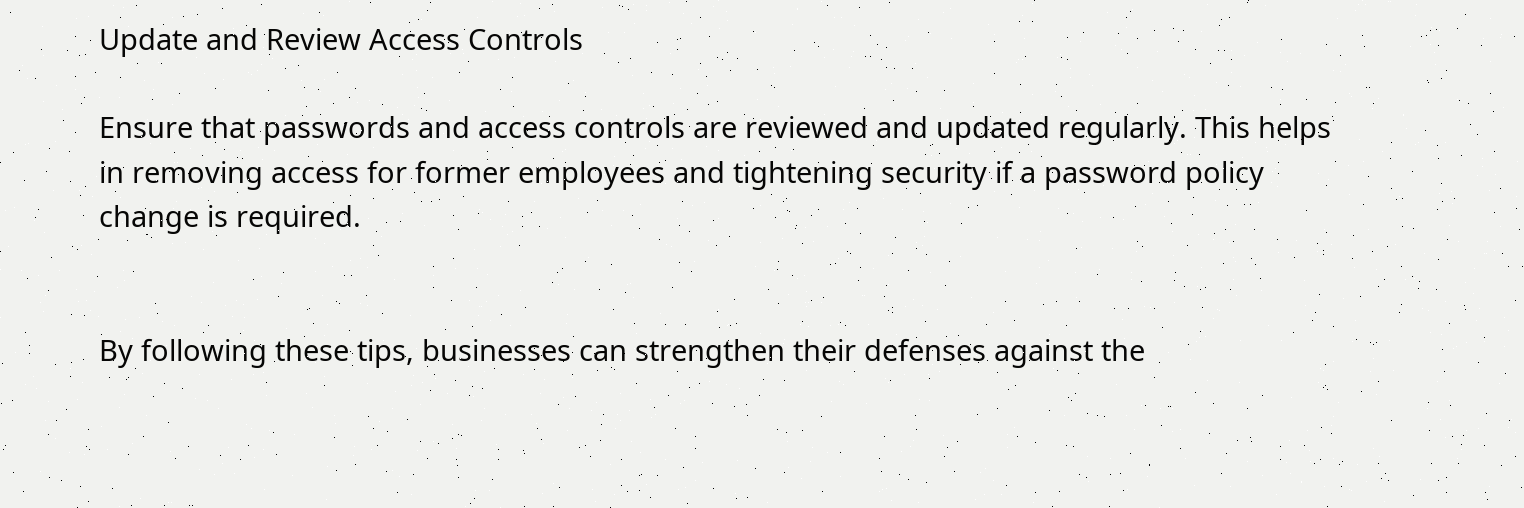Update and Review Access Controls

Ensure that passwords and access controls are reviewed and updated regularly. This helps in removing access for former employees and tightening security if a password policy change is required.


By following these tips, businesses can strengthen their defenses against the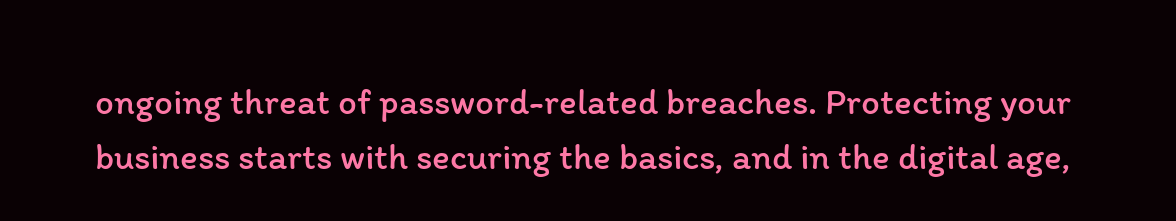ongoing threat of password-related breaches. Protecting your business starts with securing the basics, and in the digital age,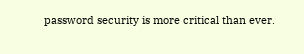password security is more critical than ever.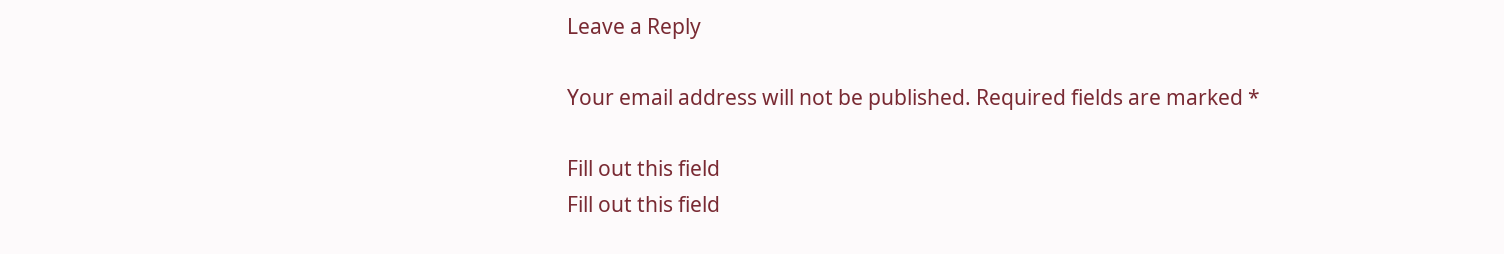Leave a Reply

Your email address will not be published. Required fields are marked *

Fill out this field
Fill out this field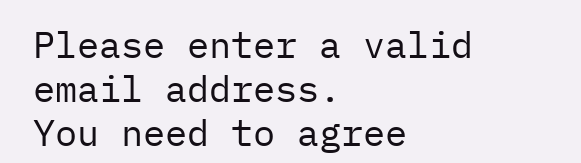Please enter a valid email address.
You need to agree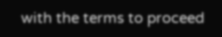with the terms to proceed